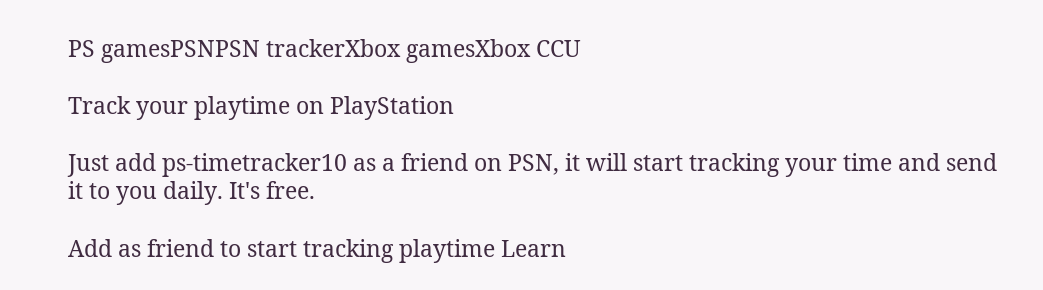PS gamesPSNPSN trackerXbox gamesXbox CCU

Track your playtime on PlayStation

Just add ps-timetracker10 as a friend on PSN, it will start tracking your time and send it to you daily. It's free.

Add as friend to start tracking playtime Learn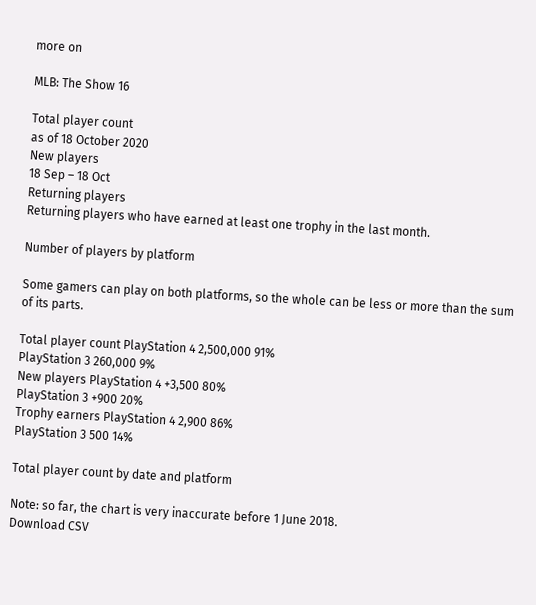more on

MLB: The Show 16

Total player count
as of 18 October 2020
New players
18 Sep – 18 Oct
Returning players
Returning players who have earned at least one trophy in the last month.

Number of players by platform

Some gamers can play on both platforms, so the whole can be less or more than the sum of its parts.

Total player count PlayStation 4 2,500,000 91%
PlayStation 3 260,000 9%
New players PlayStation 4 +3,500 80%
PlayStation 3 +900 20%
Trophy earners PlayStation 4 2,900 86%
PlayStation 3 500 14%

Total player count by date and platform

Note: so far, the chart is very inaccurate before 1 June 2018.
Download CSV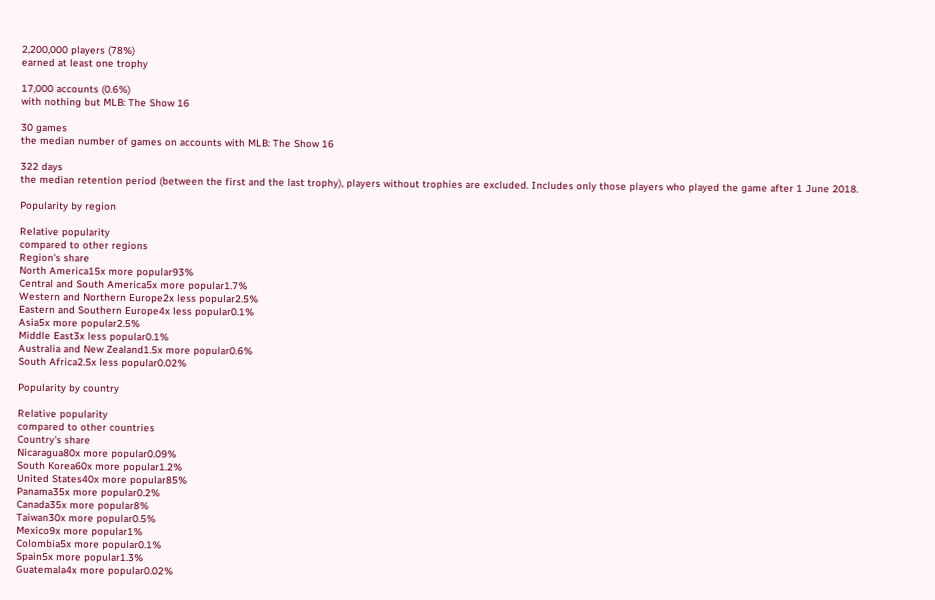2,200,000 players (78%)
earned at least one trophy

17,000 accounts (0.6%)
with nothing but MLB: The Show 16

30 games
the median number of games on accounts with MLB: The Show 16

322 days
the median retention period (between the first and the last trophy), players without trophies are excluded. Includes only those players who played the game after 1 June 2018.

Popularity by region

Relative popularity
compared to other regions
Region's share
North America15x more popular93%
Central and South America5x more popular1.7%
Western and Northern Europe2x less popular2.5%
Eastern and Southern Europe4x less popular0.1%
Asia5x more popular2.5%
Middle East3x less popular0.1%
Australia and New Zealand1.5x more popular0.6%
South Africa2.5x less popular0.02%

Popularity by country

Relative popularity
compared to other countries
Country's share
Nicaragua80x more popular0.09%
South Korea60x more popular1.2%
United States40x more popular85%
Panama35x more popular0.2%
Canada35x more popular8%
Taiwan30x more popular0.5%
Mexico9x more popular1%
Colombia5x more popular0.1%
Spain5x more popular1.3%
Guatemala4x more popular0.02%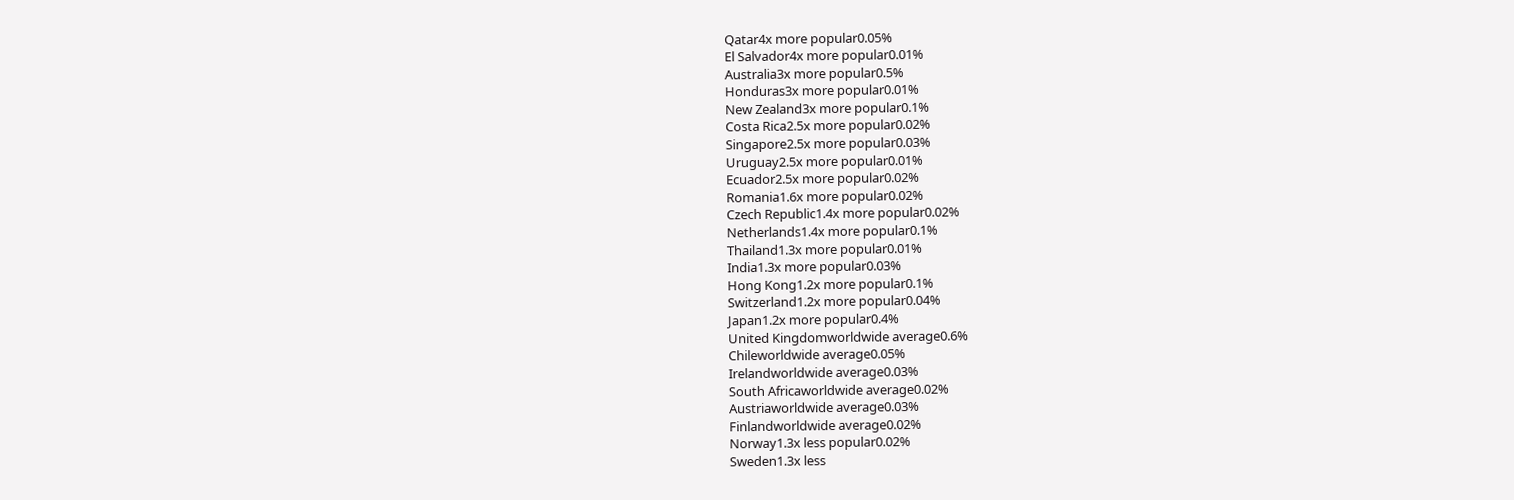Qatar4x more popular0.05%
El Salvador4x more popular0.01%
Australia3x more popular0.5%
Honduras3x more popular0.01%
New Zealand3x more popular0.1%
Costa Rica2.5x more popular0.02%
Singapore2.5x more popular0.03%
Uruguay2.5x more popular0.01%
Ecuador2.5x more popular0.02%
Romania1.6x more popular0.02%
Czech Republic1.4x more popular0.02%
Netherlands1.4x more popular0.1%
Thailand1.3x more popular0.01%
India1.3x more popular0.03%
Hong Kong1.2x more popular0.1%
Switzerland1.2x more popular0.04%
Japan1.2x more popular0.4%
United Kingdomworldwide average0.6%
Chileworldwide average0.05%
Irelandworldwide average0.03%
South Africaworldwide average0.02%
Austriaworldwide average0.03%
Finlandworldwide average0.02%
Norway1.3x less popular0.02%
Sweden1.3x less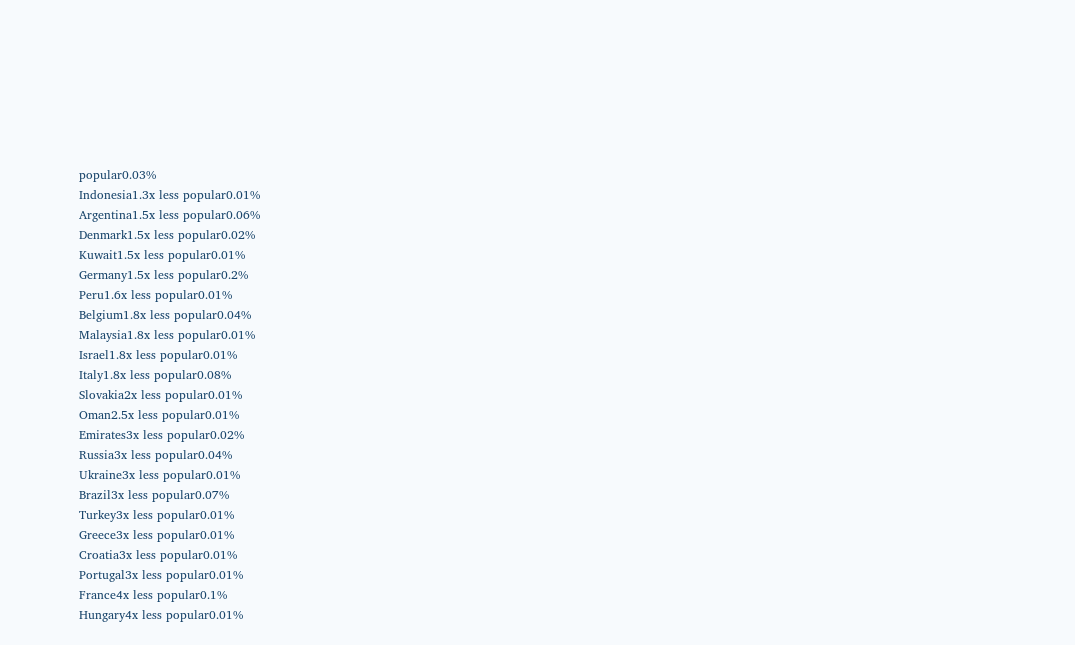popular0.03%
Indonesia1.3x less popular0.01%
Argentina1.5x less popular0.06%
Denmark1.5x less popular0.02%
Kuwait1.5x less popular0.01%
Germany1.5x less popular0.2%
Peru1.6x less popular0.01%
Belgium1.8x less popular0.04%
Malaysia1.8x less popular0.01%
Israel1.8x less popular0.01%
Italy1.8x less popular0.08%
Slovakia2x less popular0.01%
Oman2.5x less popular0.01%
Emirates3x less popular0.02%
Russia3x less popular0.04%
Ukraine3x less popular0.01%
Brazil3x less popular0.07%
Turkey3x less popular0.01%
Greece3x less popular0.01%
Croatia3x less popular0.01%
Portugal3x less popular0.01%
France4x less popular0.1%
Hungary4x less popular0.01%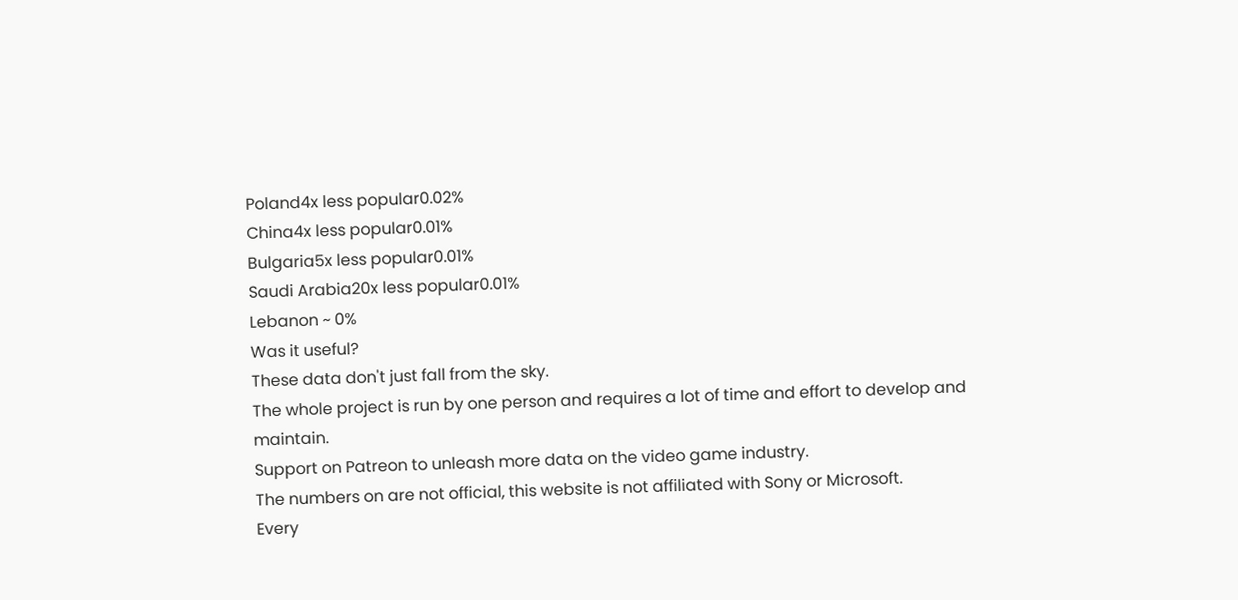Poland4x less popular0.02%
China4x less popular0.01%
Bulgaria5x less popular0.01%
Saudi Arabia20x less popular0.01%
Lebanon ~ 0%
Was it useful?
These data don't just fall from the sky.
The whole project is run by one person and requires a lot of time and effort to develop and maintain.
Support on Patreon to unleash more data on the video game industry.
The numbers on are not official, this website is not affiliated with Sony or Microsoft.
Every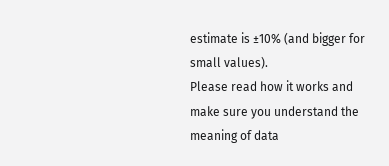estimate is ±10% (and bigger for small values).
Please read how it works and make sure you understand the meaning of data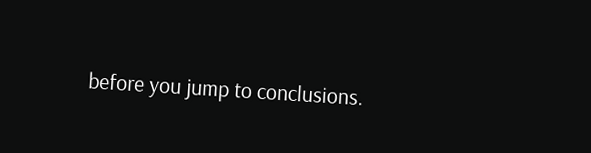before you jump to conclusions.